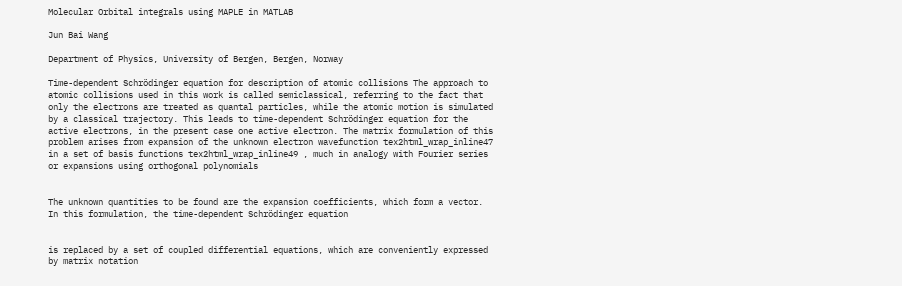Molecular Orbital integrals using MAPLE in MATLAB

Jun Bai Wang

Department of Physics, University of Bergen, Bergen, Norway

Time-dependent Schrödinger equation for description of atomic collisions The approach to atomic collisions used in this work is called semiclassical, referring to the fact that only the electrons are treated as quantal particles, while the atomic motion is simulated by a classical trajectory. This leads to time-dependent Schrödinger equation for the active electrons, in the present case one active electron. The matrix formulation of this problem arises from expansion of the unknown electron wavefunction tex2html_wrap_inline47 in a set of basis functions tex2html_wrap_inline49 , much in analogy with Fourier series or expansions using orthogonal polynomials


The unknown quantities to be found are the expansion coefficients, which form a vector. In this formulation, the time-dependent Schrödinger equation


is replaced by a set of coupled differential equations, which are conveniently expressed by matrix notation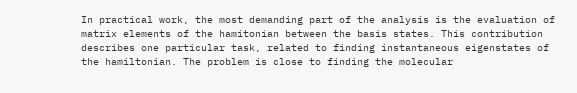In practical work, the most demanding part of the analysis is the evaluation of matrix elements of the hamitonian between the basis states. This contribution describes one particular task, related to finding instantaneous eigenstates of the hamiltonian. The problem is close to finding the molecular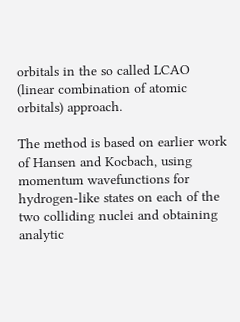orbitals in the so called LCAO (linear combination of atomic orbitals) approach.

The method is based on earlier work of Hansen and Kocbach, using momentum wavefunctions for hydrogen-like states on each of the two colliding nuclei and obtaining analytic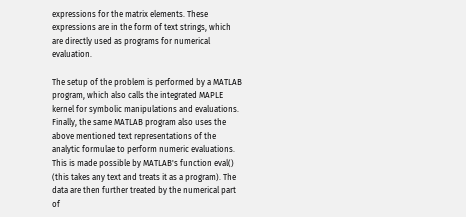expressions for the matrix elements. These expressions are in the form of text strings, which are directly used as programs for numerical evaluation.

The setup of the problem is performed by a MATLAB program, which also calls the integrated MAPLE kernel for symbolic manipulations and evaluations. Finally, the same MATLAB program also uses the above mentioned text representations of the analytic formulae to perform numeric evaluations. This is made possible by MATLAB's function eval() (this takes any text and treats it as a program). The data are then further treated by the numerical part of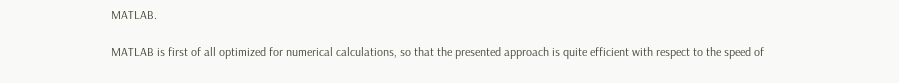MATLAB.

MATLAB is first of all optimized for numerical calculations, so that the presented approach is quite efficient with respect to the speed of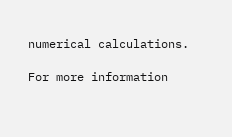numerical calculations.

For more information